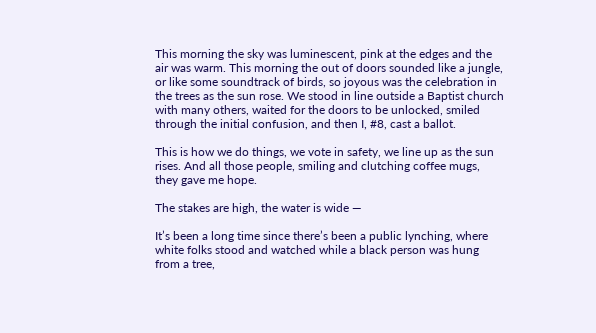This morning the sky was luminescent, pink at the edges and the air was warm. This morning the out of doors sounded like a jungle, or like some soundtrack of birds, so joyous was the celebration in the trees as the sun rose. We stood in line outside a Baptist church with many others, waited for the doors to be unlocked, smiled through the initial confusion, and then I, #8, cast a ballot.

This is how we do things, we vote in safety, we line up as the sun rises. And all those people, smiling and clutching coffee mugs, they gave me hope.

The stakes are high, the water is wide —

It’s been a long time since there’s been a public lynching, where white folks stood and watched while a black person was hung from a tree,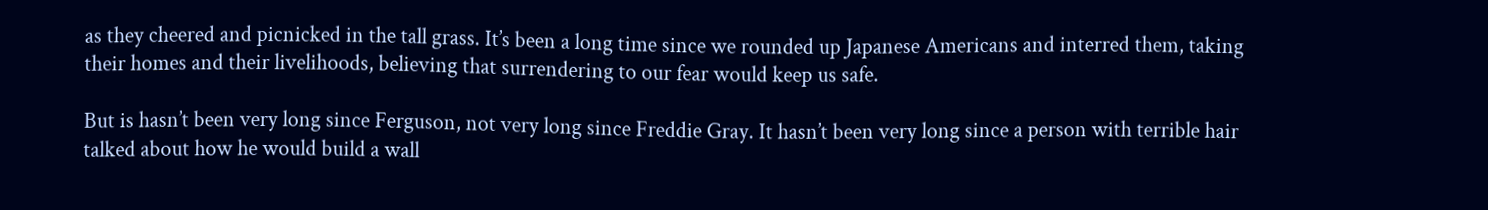as they cheered and picnicked in the tall grass. It’s been a long time since we rounded up Japanese Americans and interred them, taking their homes and their livelihoods, believing that surrendering to our fear would keep us safe.

But is hasn’t been very long since Ferguson, not very long since Freddie Gray. It hasn’t been very long since a person with terrible hair talked about how he would build a wall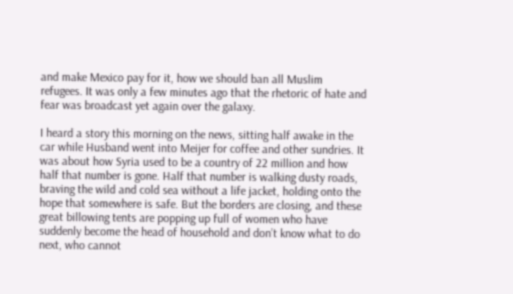and make Mexico pay for it, how we should ban all Muslim refugees. It was only a few minutes ago that the rhetoric of hate and fear was broadcast yet again over the galaxy.

I heard a story this morning on the news, sitting half awake in the car while Husband went into Meijer for coffee and other sundries. It was about how Syria used to be a country of 22 million and how half that number is gone. Half that number is walking dusty roads, braving the wild and cold sea without a life jacket, holding onto the hope that somewhere is safe. But the borders are closing, and these great billowing tents are popping up full of women who have suddenly become the head of household and don’t know what to do next, who cannot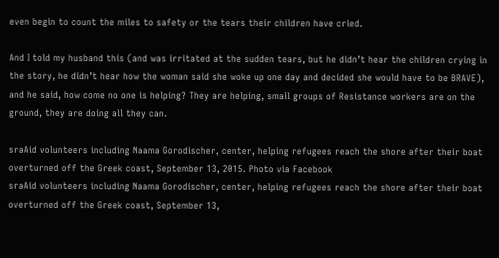even begin to count the miles to safety or the tears their children have cried.

And I told my husband this (and was irritated at the sudden tears, but he didn’t hear the children crying in the story, he didn’t hear how the woman said she woke up one day and decided she would have to be BRAVE), and he said, how come no one is helping? They are helping, small groups of Resistance workers are on the ground, they are doing all they can.

sraAid volunteers including Naama Gorodischer, center, helping refugees reach the shore after their boat overturned off the Greek coast, September 13, 2015. Photo via Facebook
sraAid volunteers including Naama Gorodischer, center, helping refugees reach the shore after their boat overturned off the Greek coast, September 13,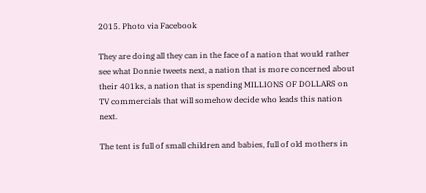2015. Photo via Facebook

They are doing all they can in the face of a nation that would rather see what Donnie tweets next, a nation that is more concerned about their 401ks, a nation that is spending MILLIONS OF DOLLARS on TV commercials that will somehow decide who leads this nation next.

The tent is full of small children and babies, full of old mothers in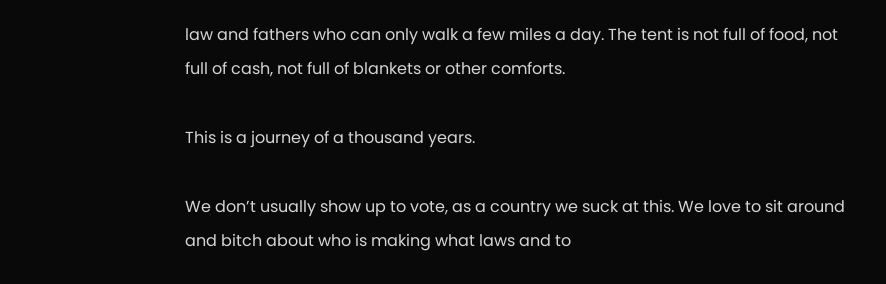law and fathers who can only walk a few miles a day. The tent is not full of food, not full of cash, not full of blankets or other comforts.

This is a journey of a thousand years.

We don’t usually show up to vote, as a country we suck at this. We love to sit around and bitch about who is making what laws and to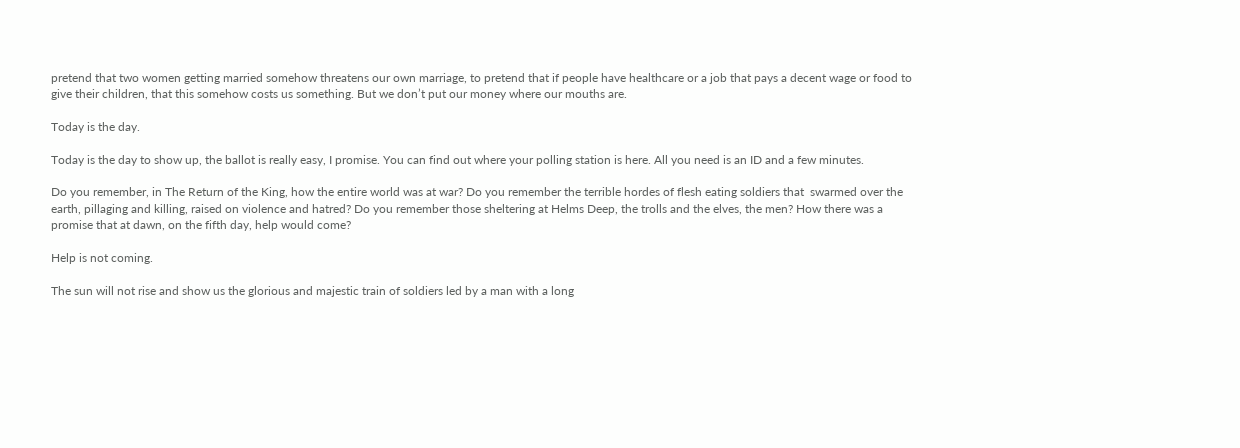pretend that two women getting married somehow threatens our own marriage, to pretend that if people have healthcare or a job that pays a decent wage or food to give their children, that this somehow costs us something. But we don’t put our money where our mouths are.

Today is the day.

Today is the day to show up, the ballot is really easy, I promise. You can find out where your polling station is here. All you need is an ID and a few minutes.

Do you remember, in The Return of the King, how the entire world was at war? Do you remember the terrible hordes of flesh eating soldiers that  swarmed over the earth, pillaging and killing, raised on violence and hatred? Do you remember those sheltering at Helms Deep, the trolls and the elves, the men? How there was a promise that at dawn, on the fifth day, help would come?

Help is not coming.

The sun will not rise and show us the glorious and majestic train of soldiers led by a man with a long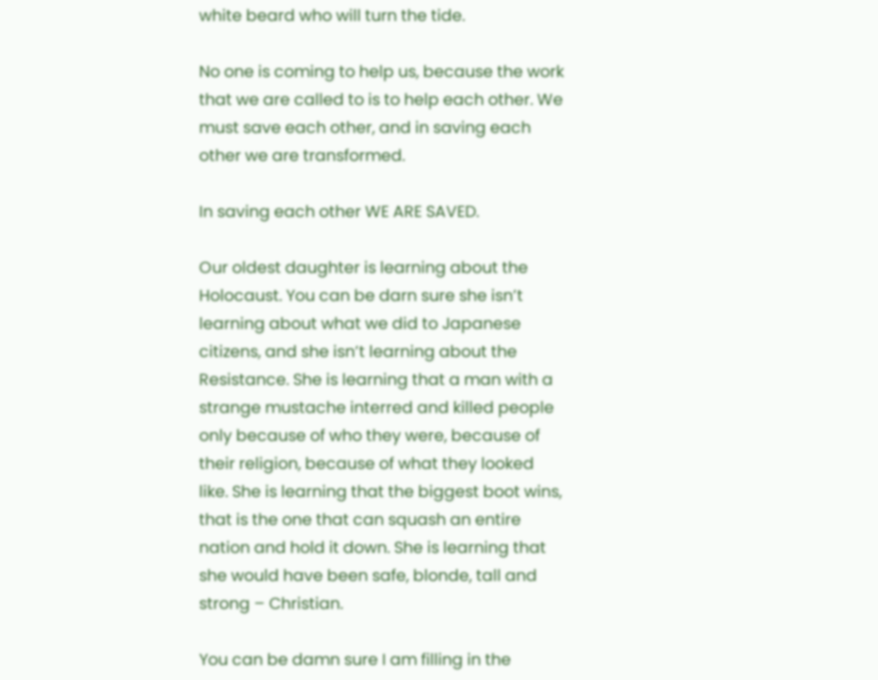white beard who will turn the tide.

No one is coming to help us, because the work that we are called to is to help each other. We must save each other, and in saving each other we are transformed.

In saving each other WE ARE SAVED.

Our oldest daughter is learning about the Holocaust. You can be darn sure she isn’t learning about what we did to Japanese citizens, and she isn’t learning about the Resistance. She is learning that a man with a strange mustache interred and killed people only because of who they were, because of their religion, because of what they looked like. She is learning that the biggest boot wins, that is the one that can squash an entire nation and hold it down. She is learning that she would have been safe, blonde, tall and strong – Christian.

You can be damn sure I am filling in the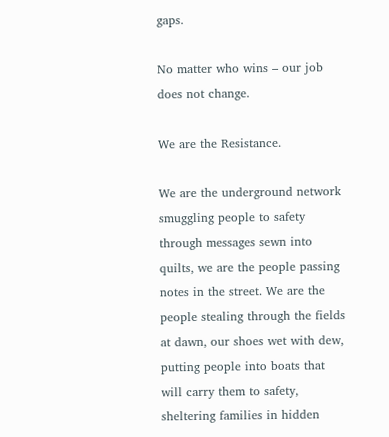gaps.

No matter who wins – our job does not change.

We are the Resistance.

We are the underground network smuggling people to safety through messages sewn into quilts, we are the people passing notes in the street. We are the people stealing through the fields at dawn, our shoes wet with dew, putting people into boats that will carry them to safety, sheltering families in hidden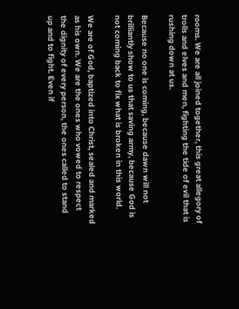rooms. We are all joined together, this great allegory of trolls and elves and men, fighting the tide of evil that is rushing down at us.

Because no one is coming, because dawn will not brilliantly show to us that saving army, because God is not coming back to fix what is broken in this world.

We are of God, baptized into Christ, sealed and marked as his own. We are the ones who vowed to respect the dignity of every person, the ones called to stand up and to fight. Even if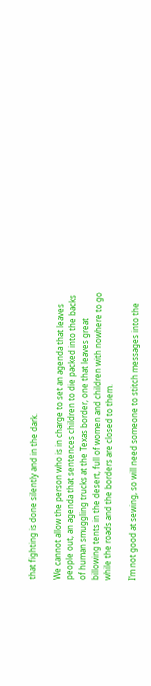that fighting is done silently and in the dark.

We cannot allow the person who is in charge to set an agenda that leaves people out, an agenda that sentences children to die packed into the backs of human smuggling trucks at the Texas border, one that leaves great billowing tents in the desert, full of women and children with nowhere to go while the roads and the borders are closed to them.

I’m not good at sewing, so will need someone to stitch messages into the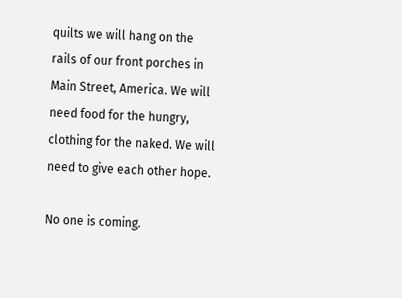quilts we will hang on the rails of our front porches in Main Street, America. We will need food for the hungry, clothing for the naked. We will need to give each other hope.

No one is coming.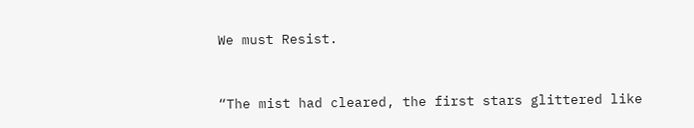We must Resist.


“The mist had cleared, the first stars glittered like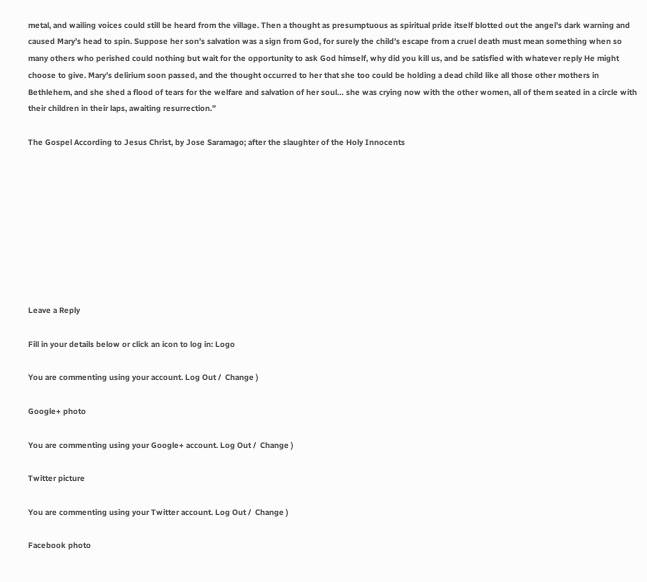metal, and wailing voices could still be heard from the village. Then a thought as presumptuous as spiritual pride itself blotted out the angel’s dark warning and caused Mary’s head to spin. Suppose her son’s salvation was a sign from God, for surely the child’s escape from a cruel death must mean something when so many others who perished could nothing but wait for the opportunity to ask God himself, why did you kill us, and be satisfied with whatever reply He might choose to give. Mary’s delirium soon passed, and the thought occurred to her that she too could be holding a dead child like all those other mothers in Bethlehem, and she shed a flood of tears for the welfare and salvation of her soul… she was crying now with the other women, all of them seated in a circle with their children in their laps, awaiting resurrection.”

The Gospel According to Jesus Christ, by Jose Saramago; after the slaughter of the Holy Innocents









Leave a Reply

Fill in your details below or click an icon to log in: Logo

You are commenting using your account. Log Out /  Change )

Google+ photo

You are commenting using your Google+ account. Log Out /  Change )

Twitter picture

You are commenting using your Twitter account. Log Out /  Change )

Facebook photo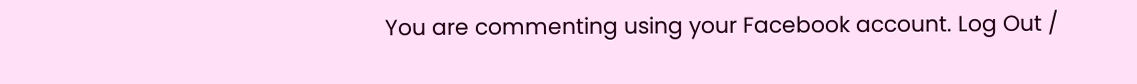You are commenting using your Facebook account. Log Out /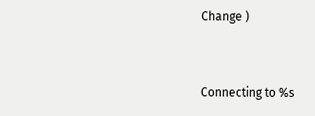Change )


Connecting to %s